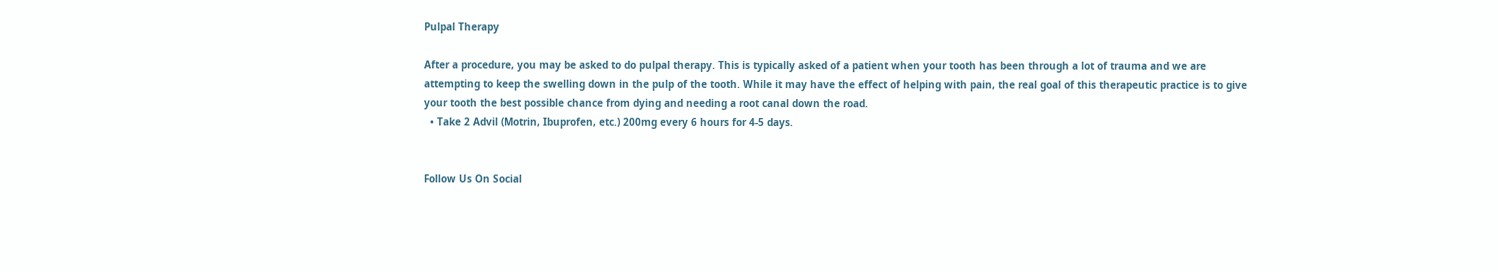Pulpal Therapy

After a procedure, you may be asked to do pulpal therapy. This is typically asked of a patient when your tooth has been through a lot of trauma and we are attempting to keep the swelling down in the pulp of the tooth. While it may have the effect of helping with pain, the real goal of this therapeutic practice is to give your tooth the best possible chance from dying and needing a root canal down the road.
  • Take 2 Advil (Motrin, Ibuprofen, etc.) 200mg every 6 hours for 4-5 days.


Follow Us On Social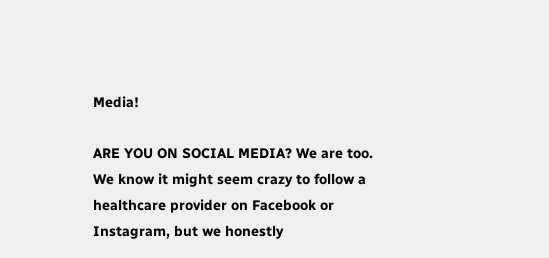Media!

ARE YOU ON SOCIAL MEDIA? We are too. We know it might seem crazy to follow a healthcare provider on Facebook or Instagram, but we honestly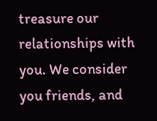treasure our relationships with you. We consider you friends, and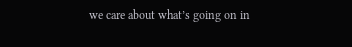we care about what’s going on in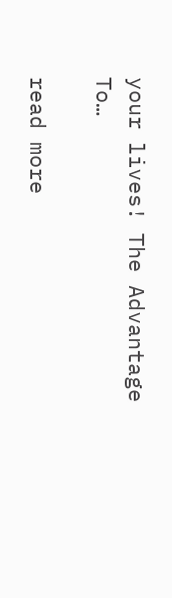your lives! The Advantage To…

read more